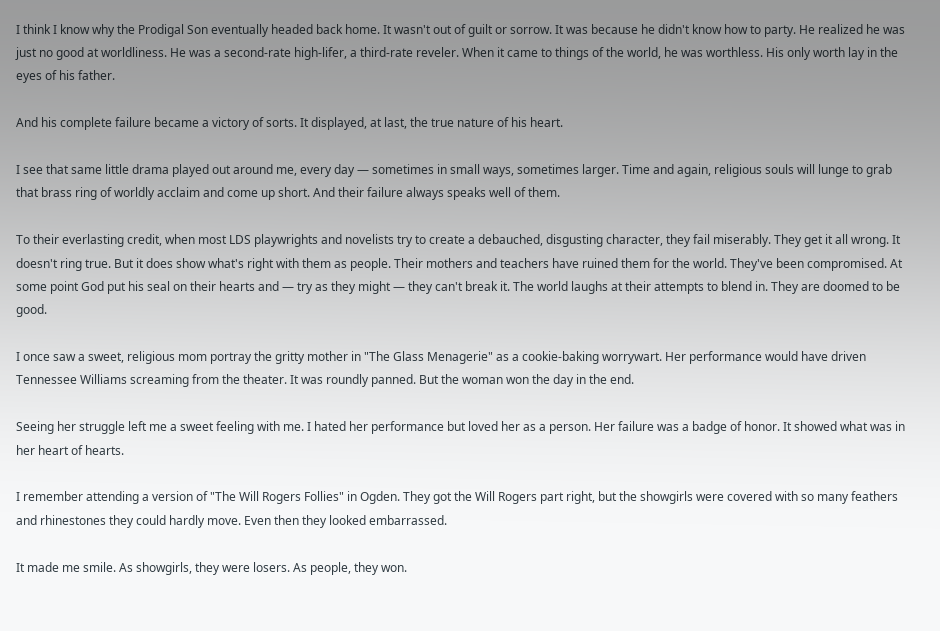I think I know why the Prodigal Son eventually headed back home. It wasn't out of guilt or sorrow. It was because he didn't know how to party. He realized he was just no good at worldliness. He was a second-rate high-lifer, a third-rate reveler. When it came to things of the world, he was worthless. His only worth lay in the eyes of his father.

And his complete failure became a victory of sorts. It displayed, at last, the true nature of his heart.

I see that same little drama played out around me, every day — sometimes in small ways, sometimes larger. Time and again, religious souls will lunge to grab that brass ring of worldly acclaim and come up short. And their failure always speaks well of them.

To their everlasting credit, when most LDS playwrights and novelists try to create a debauched, disgusting character, they fail miserably. They get it all wrong. It doesn't ring true. But it does show what's right with them as people. Their mothers and teachers have ruined them for the world. They've been compromised. At some point God put his seal on their hearts and — try as they might — they can't break it. The world laughs at their attempts to blend in. They are doomed to be good.

I once saw a sweet, religious mom portray the gritty mother in "The Glass Menagerie" as a cookie-baking worrywart. Her performance would have driven Tennessee Williams screaming from the theater. It was roundly panned. But the woman won the day in the end.

Seeing her struggle left me a sweet feeling with me. I hated her performance but loved her as a person. Her failure was a badge of honor. It showed what was in her heart of hearts.

I remember attending a version of "The Will Rogers Follies" in Ogden. They got the Will Rogers part right, but the showgirls were covered with so many feathers and rhinestones they could hardly move. Even then they looked embarrassed.

It made me smile. As showgirls, they were losers. As people, they won.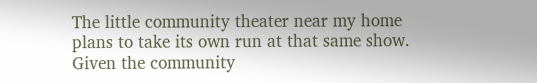The little community theater near my home plans to take its own run at that same show. Given the community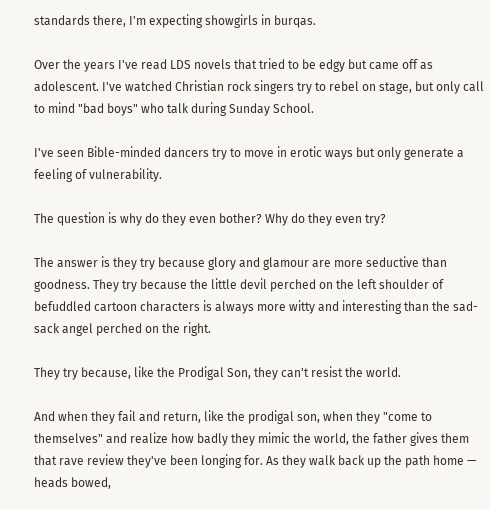standards there, I'm expecting showgirls in burqas.

Over the years I've read LDS novels that tried to be edgy but came off as adolescent. I've watched Christian rock singers try to rebel on stage, but only call to mind "bad boys" who talk during Sunday School.

I've seen Bible-minded dancers try to move in erotic ways but only generate a feeling of vulnerability.

The question is why do they even bother? Why do they even try?

The answer is they try because glory and glamour are more seductive than goodness. They try because the little devil perched on the left shoulder of befuddled cartoon characters is always more witty and interesting than the sad-sack angel perched on the right.

They try because, like the Prodigal Son, they can't resist the world.

And when they fail and return, like the prodigal son, when they "come to themselves" and realize how badly they mimic the world, the father gives them that rave review they've been longing for. As they walk back up the path home — heads bowed,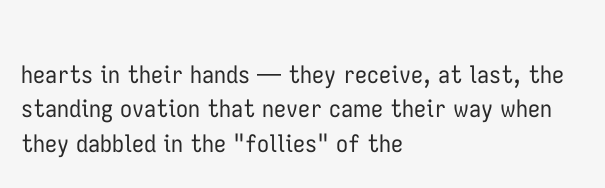hearts in their hands — they receive, at last, the standing ovation that never came their way when they dabbled in the "follies" of the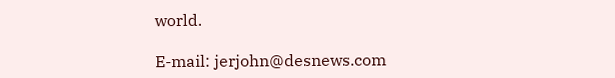world.

E-mail: jerjohn@desnews.com